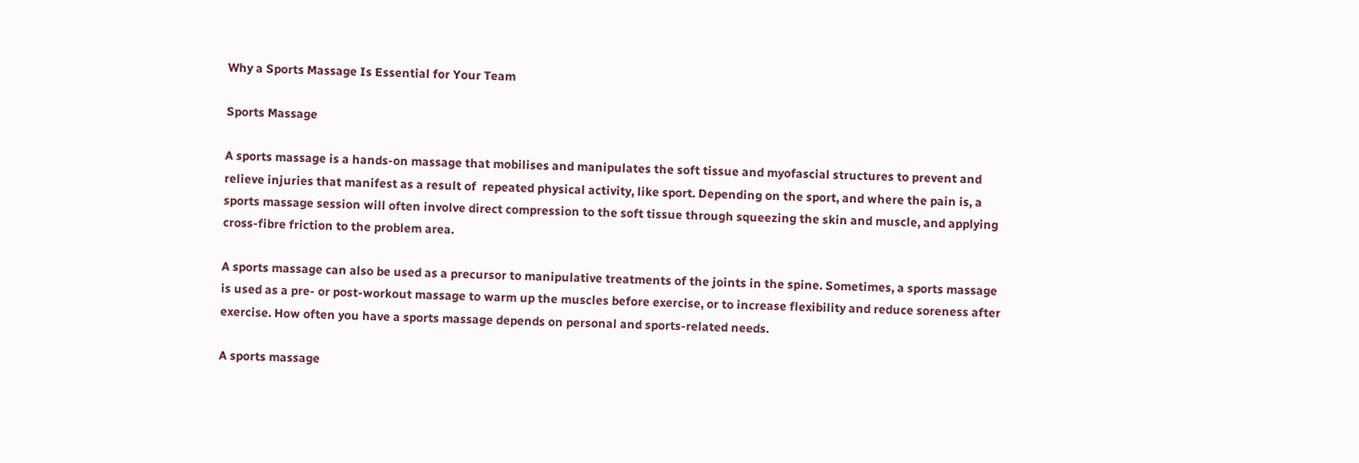Why a Sports Massage Is Essential for Your Team

Sports Massage

A sports massage is a hands-on massage that mobilises and manipulates the soft tissue and myofascial structures to prevent and relieve injuries that manifest as a result of  repeated physical activity, like sport. Depending on the sport, and where the pain is, a sports massage session will often involve direct compression to the soft tissue through squeezing the skin and muscle, and applying cross-fibre friction to the problem area.

A sports massage can also be used as a precursor to manipulative treatments of the joints in the spine. Sometimes, a sports massage is used as a pre- or post-workout massage to warm up the muscles before exercise, or to increase flexibility and reduce soreness after exercise. How often you have a sports massage depends on personal and sports-related needs.

A sports massage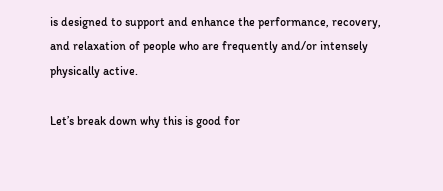is designed to support and enhance the performance, recovery, and relaxation of people who are frequently and/or intensely physically active.

Let’s break down why this is good for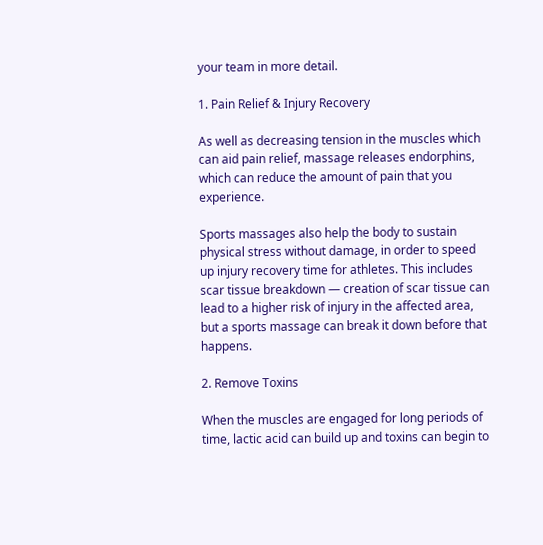your team in more detail.

1. Pain Relief & Injury Recovery

As well as decreasing tension in the muscles which can aid pain relief, massage releases endorphins, which can reduce the amount of pain that you experience.

Sports massages also help the body to sustain physical stress without damage, in order to speed up injury recovery time for athletes. This includes scar tissue breakdown — creation of scar tissue can lead to a higher risk of injury in the affected area, but a sports massage can break it down before that happens.

2. Remove Toxins

When the muscles are engaged for long periods of time, lactic acid can build up and toxins can begin to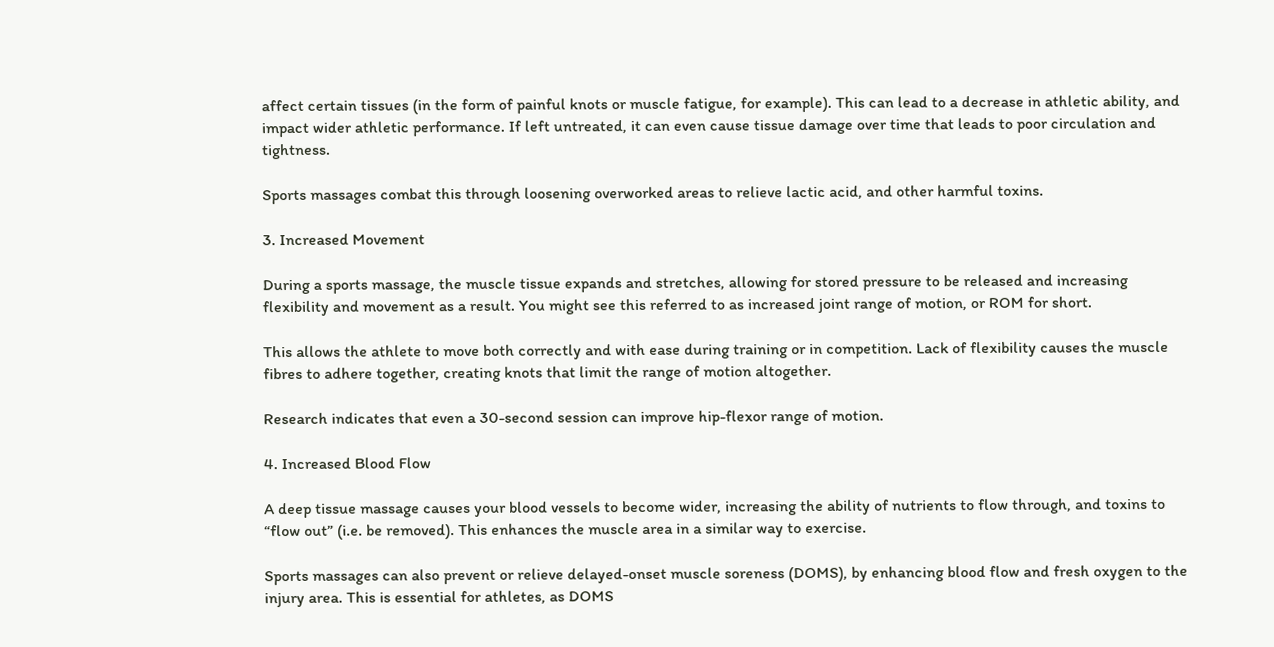affect certain tissues (in the form of painful knots or muscle fatigue, for example). This can lead to a decrease in athletic ability, and impact wider athletic performance. If left untreated, it can even cause tissue damage over time that leads to poor circulation and tightness.

Sports massages combat this through loosening overworked areas to relieve lactic acid, and other harmful toxins.

3. Increased Movement

During a sports massage, the muscle tissue expands and stretches, allowing for stored pressure to be released and increasing flexibility and movement as a result. You might see this referred to as increased joint range of motion, or ROM for short.

This allows the athlete to move both correctly and with ease during training or in competition. Lack of flexibility causes the muscle fibres to adhere together, creating knots that limit the range of motion altogether.

Research indicates that even a 30-second session can improve hip-flexor range of motion.

4. Increased Blood Flow

A deep tissue massage causes your blood vessels to become wider, increasing the ability of nutrients to flow through, and toxins to “flow out” (i.e. be removed). This enhances the muscle area in a similar way to exercise.

Sports massages can also prevent or relieve delayed-onset muscle soreness (DOMS), by enhancing blood flow and fresh oxygen to the injury area. This is essential for athletes, as DOMS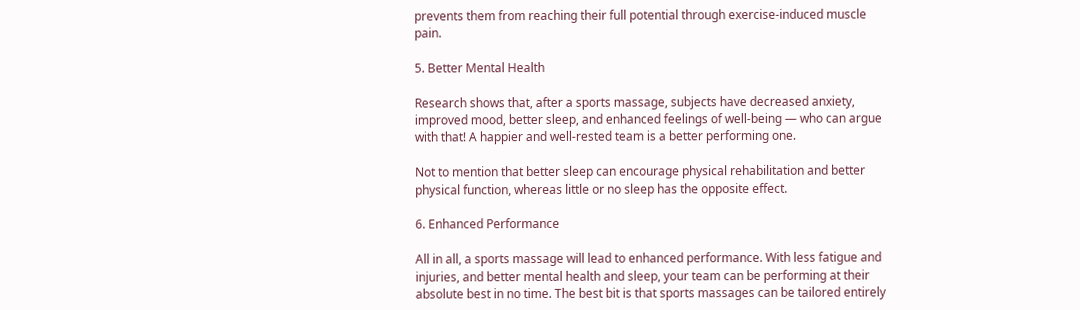prevents them from reaching their full potential through exercise-induced muscle pain.

5. Better Mental Health

Research shows that, after a sports massage, subjects have decreased anxiety, improved mood, better sleep, and enhanced feelings of well-being — who can argue with that! A happier and well-rested team is a better performing one.

Not to mention that better sleep can encourage physical rehabilitation and better physical function, whereas little or no sleep has the opposite effect.

6. Enhanced Performance

All in all, a sports massage will lead to enhanced performance. With less fatigue and injuries, and better mental health and sleep, your team can be performing at their absolute best in no time. The best bit is that sports massages can be tailored entirely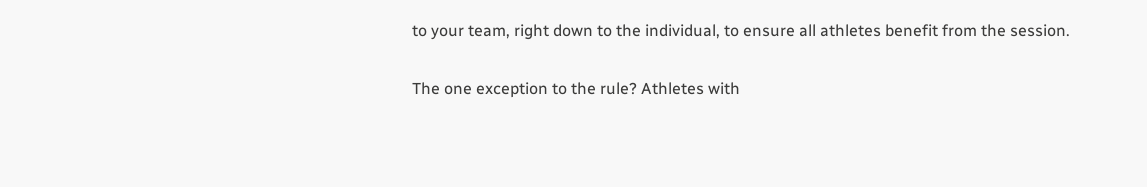to your team, right down to the individual, to ensure all athletes benefit from the session.

The one exception to the rule? Athletes with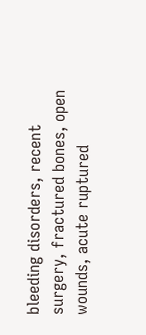bleeding disorders, recent surgery, fractured bones, open wounds, acute ruptured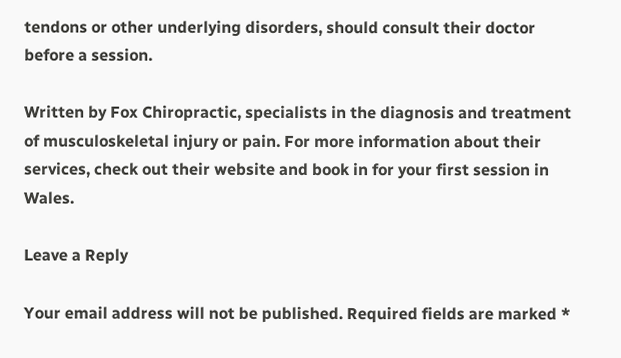tendons or other underlying disorders, should consult their doctor before a session.

Written by Fox Chiropractic, specialists in the diagnosis and treatment of musculoskeletal injury or pain. For more information about their services, check out their website and book in for your first session in Wales.

Leave a Reply

Your email address will not be published. Required fields are marked *